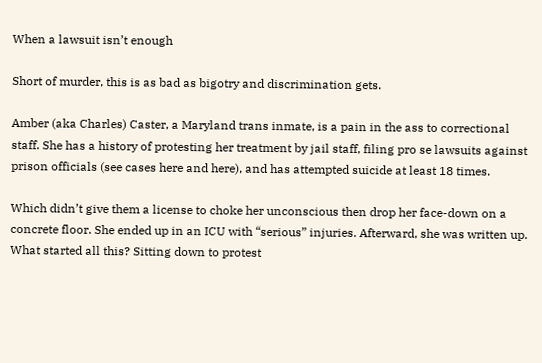When a lawsuit isn’t enough

Short of murder, this is as bad as bigotry and discrimination gets.

Amber (aka Charles) Caster, a Maryland trans inmate, is a pain in the ass to correctional staff. She has a history of protesting her treatment by jail staff, filing pro se lawsuits against prison officials (see cases here and here), and has attempted suicide at least 18 times.

Which didn’t give them a license to choke her unconscious then drop her face-down on a concrete floor. She ended up in an ICU with “serious” injuries. Afterward, she was written up. What started all this? Sitting down to protest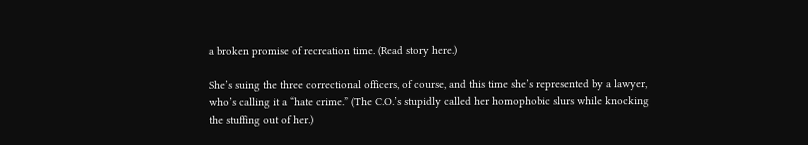a broken promise of recreation time. (Read story here.)

She’s suing the three correctional officers, of course, and this time she’s represented by a lawyer, who’s calling it a “hate crime.” (The C.O.’s stupidly called her homophobic slurs while knocking the stuffing out of her.)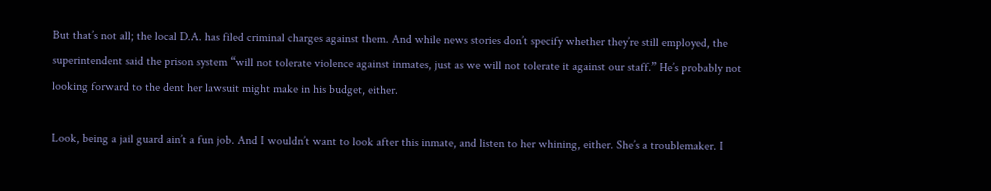But that’s not all; the local D.A. has filed criminal charges against them. And while news stories don’t specify whether they’re still employed, the superintendent said the prison system “will not tolerate violence against inmates, just as we will not tolerate it against our staff.” He’s probably not looking forward to the dent her lawsuit might make in his budget, either.

Look, being a jail guard ain’t a fun job. And I wouldn’t want to look after this inmate, and listen to her whining, either. She’s a troublemaker. I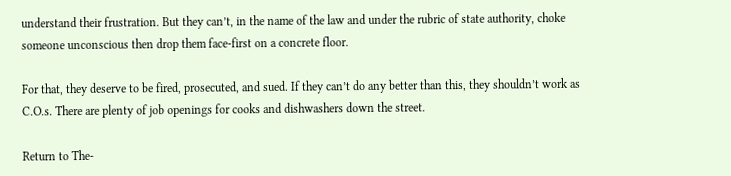understand their frustration. But they can’t, in the name of the law and under the rubric of state authority, choke someone unconscious then drop them face-first on a concrete floor.

For that, they deserve to be fired, prosecuted, and sued. If they can’t do any better than this, they shouldn’t work as C.O.s. There are plenty of job openings for cooks and dishwashers down the street.

Return to The-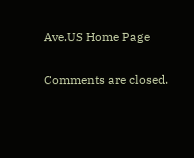Ave.US Home Page

Comments are closed.